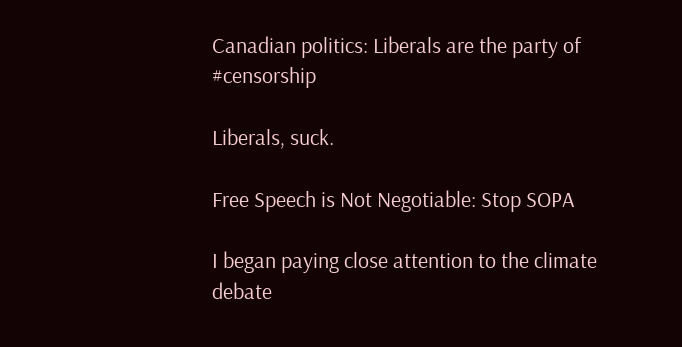Canadian politics: Liberals are the party of #censorship

Liberals, suck.

Free Speech is Not Negotiable: Stop SOPA

I began paying close attention to the climate debate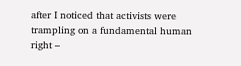after I noticed that activists were trampling on a fundamental human right –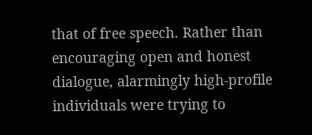that of free speech. Rather than encouraging open and honest dialogue, alarmingly high-profile individuals were trying to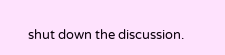shut down the discussion.